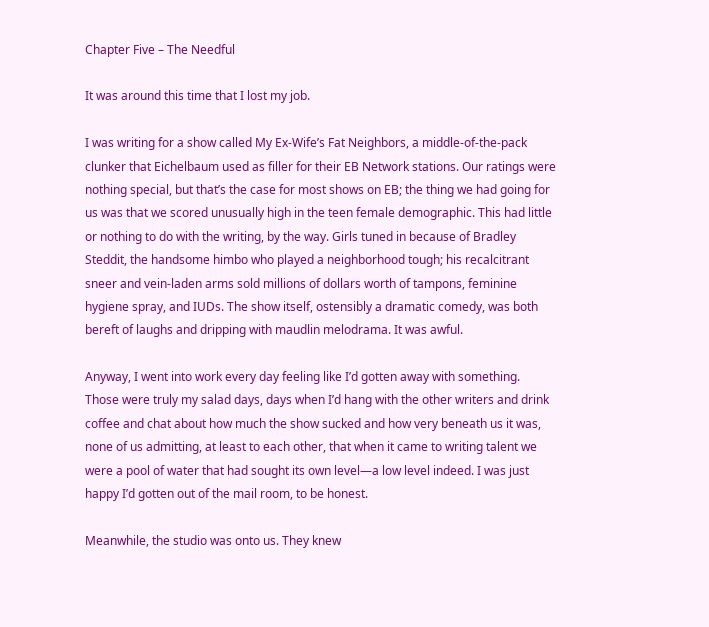Chapter Five – The Needful

It was around this time that I lost my job.

I was writing for a show called My Ex-Wife’s Fat Neighbors, a middle-of-the-pack clunker that Eichelbaum used as filler for their EB Network stations. Our ratings were nothing special, but that’s the case for most shows on EB; the thing we had going for us was that we scored unusually high in the teen female demographic. This had little or nothing to do with the writing, by the way. Girls tuned in because of Bradley Steddit, the handsome himbo who played a neighborhood tough; his recalcitrant sneer and vein-laden arms sold millions of dollars worth of tampons, feminine hygiene spray, and IUDs. The show itself, ostensibly a dramatic comedy, was both bereft of laughs and dripping with maudlin melodrama. It was awful.

Anyway, I went into work every day feeling like I’d gotten away with something. Those were truly my salad days, days when I’d hang with the other writers and drink coffee and chat about how much the show sucked and how very beneath us it was, none of us admitting, at least to each other, that when it came to writing talent we were a pool of water that had sought its own level—a low level indeed. I was just happy I’d gotten out of the mail room, to be honest.

Meanwhile, the studio was onto us. They knew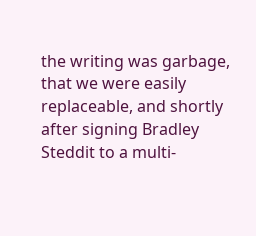the writing was garbage, that we were easily replaceable, and shortly after signing Bradley Steddit to a multi-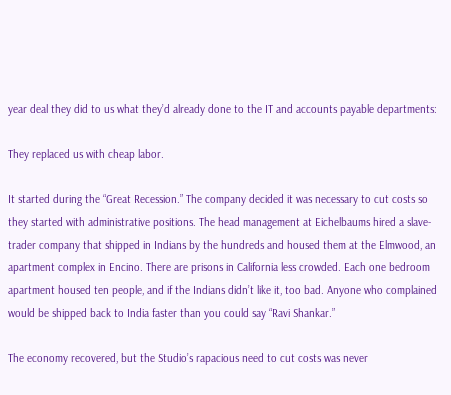year deal they did to us what they’d already done to the IT and accounts payable departments:

They replaced us with cheap labor.

It started during the “Great Recession.” The company decided it was necessary to cut costs so they started with administrative positions. The head management at Eichelbaums hired a slave-trader company that shipped in Indians by the hundreds and housed them at the Elmwood, an apartment complex in Encino. There are prisons in California less crowded. Each one bedroom apartment housed ten people, and if the Indians didn’t like it, too bad. Anyone who complained would be shipped back to India faster than you could say “Ravi Shankar.”

The economy recovered, but the Studio’s rapacious need to cut costs was never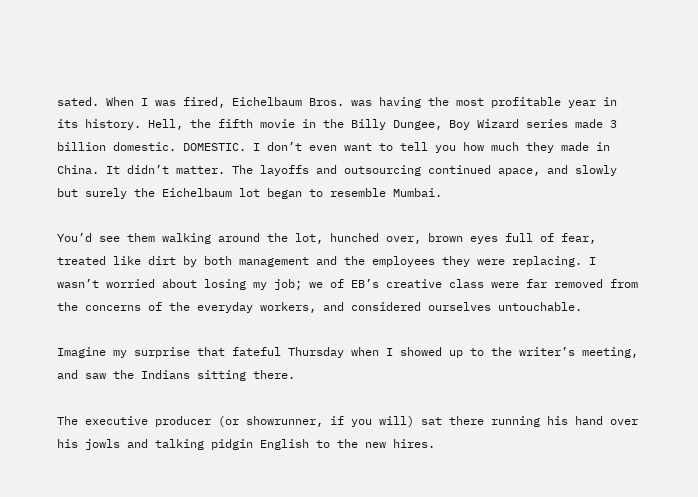sated. When I was fired, Eichelbaum Bros. was having the most profitable year in its history. Hell, the fifth movie in the Billy Dungee, Boy Wizard series made 3 billion domestic. DOMESTIC. I don’t even want to tell you how much they made in China. It didn’t matter. The layoffs and outsourcing continued apace, and slowly but surely the Eichelbaum lot began to resemble Mumbai.

You’d see them walking around the lot, hunched over, brown eyes full of fear, treated like dirt by both management and the employees they were replacing. I wasn’t worried about losing my job; we of EB’s creative class were far removed from the concerns of the everyday workers, and considered ourselves untouchable.

Imagine my surprise that fateful Thursday when I showed up to the writer’s meeting, and saw the Indians sitting there.

The executive producer (or showrunner, if you will) sat there running his hand over his jowls and talking pidgin English to the new hires.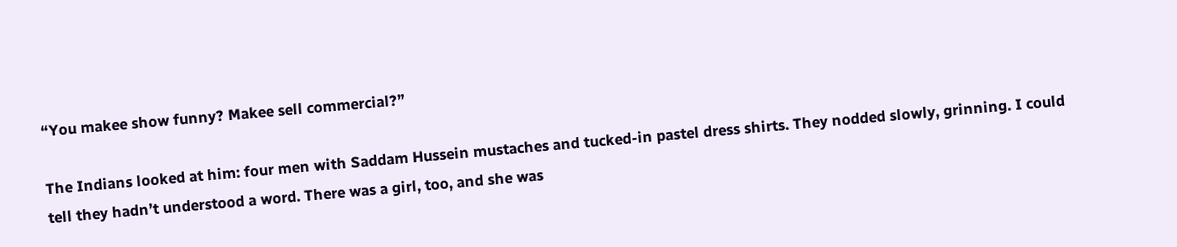“You makee show funny? Makee sell commercial?”

The Indians looked at him: four men with Saddam Hussein mustaches and tucked-in pastel dress shirts. They nodded slowly, grinning. I could tell they hadn’t understood a word. There was a girl, too, and she was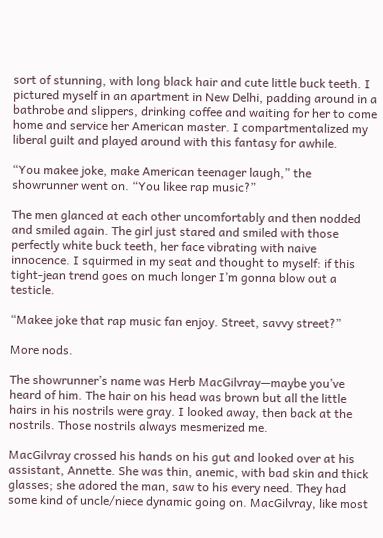sort of stunning, with long black hair and cute little buck teeth. I pictured myself in an apartment in New Delhi, padding around in a bathrobe and slippers, drinking coffee and waiting for her to come home and service her American master. I compartmentalized my liberal guilt and played around with this fantasy for awhile.

“You makee joke, make American teenager laugh,” the showrunner went on. “You likee rap music?”

The men glanced at each other uncomfortably and then nodded and smiled again. The girl just stared and smiled with those perfectly white buck teeth, her face vibrating with naive innocence. I squirmed in my seat and thought to myself: if this tight-jean trend goes on much longer I’m gonna blow out a testicle.

“Makee joke that rap music fan enjoy. Street, savvy street?”

More nods.

The showrunner’s name was Herb MacGilvray—maybe you’ve heard of him. The hair on his head was brown but all the little hairs in his nostrils were gray. I looked away, then back at the nostrils. Those nostrils always mesmerized me.

MacGilvray crossed his hands on his gut and looked over at his assistant, Annette. She was thin, anemic, with bad skin and thick glasses; she adored the man, saw to his every need. They had some kind of uncle/niece dynamic going on. MacGilvray, like most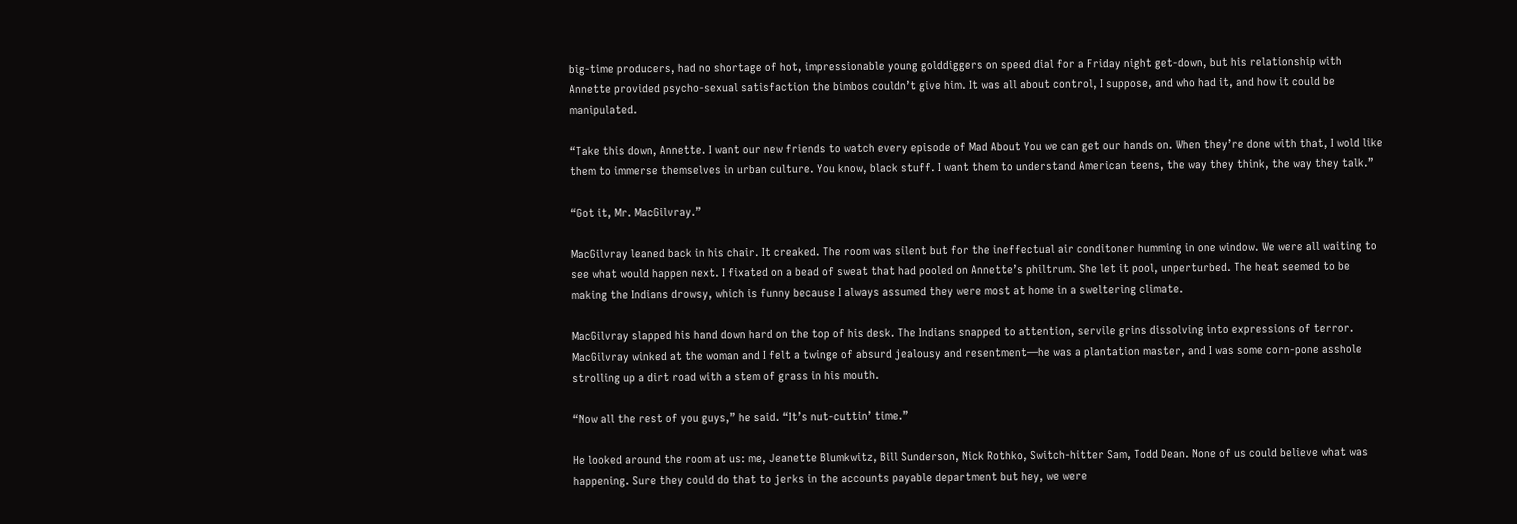big-time producers, had no shortage of hot, impressionable young golddiggers on speed dial for a Friday night get-down, but his relationship with Annette provided psycho-sexual satisfaction the bimbos couldn’t give him. It was all about control, I suppose, and who had it, and how it could be manipulated.

“Take this down, Annette. I want our new friends to watch every episode of Mad About You we can get our hands on. When they’re done with that, I wold like them to immerse themselves in urban culture. You know, black stuff. I want them to understand American teens, the way they think, the way they talk.”

“Got it, Mr. MacGilvray.”

MacGilvray leaned back in his chair. It creaked. The room was silent but for the ineffectual air conditoner humming in one window. We were all waiting to see what would happen next. I fixated on a bead of sweat that had pooled on Annette’s philtrum. She let it pool, unperturbed. The heat seemed to be making the Indians drowsy, which is funny because I always assumed they were most at home in a sweltering climate.

MacGilvray slapped his hand down hard on the top of his desk. The Indians snapped to attention, servile grins dissolving into expressions of terror. MacGilvray winked at the woman and I felt a twinge of absurd jealousy and resentment—he was a plantation master, and I was some corn-pone asshole strolling up a dirt road with a stem of grass in his mouth.

“Now all the rest of you guys,” he said. “It’s nut-cuttin’ time.”

He looked around the room at us: me, Jeanette Blumkwitz, Bill Sunderson, Nick Rothko, Switch-hitter Sam, Todd Dean. None of us could believe what was happening. Sure they could do that to jerks in the accounts payable department but hey, we were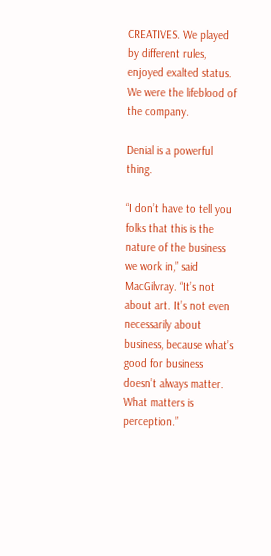CREATIVES. We played by different rules, enjoyed exalted status. We were the lifeblood of the company.

Denial is a powerful thing.

“I don’t have to tell you folks that this is the nature of the business we work in,” said MacGilvray. “It’s not about art. It’s not even necessarily about business, because what’s good for business doesn’t always matter. What matters is perception.”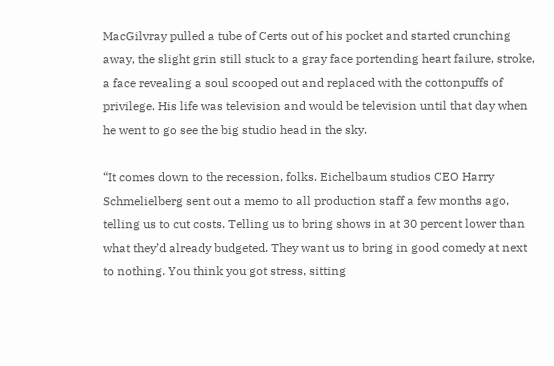MacGilvray pulled a tube of Certs out of his pocket and started crunching away, the slight grin still stuck to a gray face portending heart failure, stroke, a face revealing a soul scooped out and replaced with the cottonpuffs of privilege. His life was television and would be television until that day when he went to go see the big studio head in the sky.

“It comes down to the recession, folks. Eichelbaum studios CEO Harry Schmelielberg sent out a memo to all production staff a few months ago, telling us to cut costs. Telling us to bring shows in at 30 percent lower than what they’d already budgeted. They want us to bring in good comedy at next to nothing. You think you got stress, sitting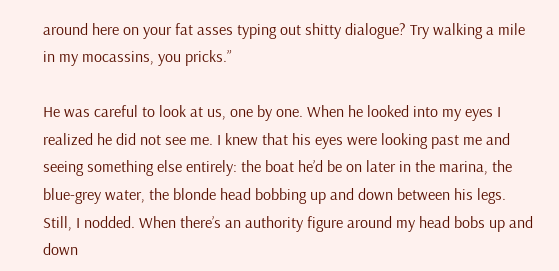around here on your fat asses typing out shitty dialogue? Try walking a mile in my mocassins, you pricks.”

He was careful to look at us, one by one. When he looked into my eyes I realized he did not see me. I knew that his eyes were looking past me and seeing something else entirely: the boat he’d be on later in the marina, the blue-grey water, the blonde head bobbing up and down between his legs. Still, I nodded. When there’s an authority figure around my head bobs up and down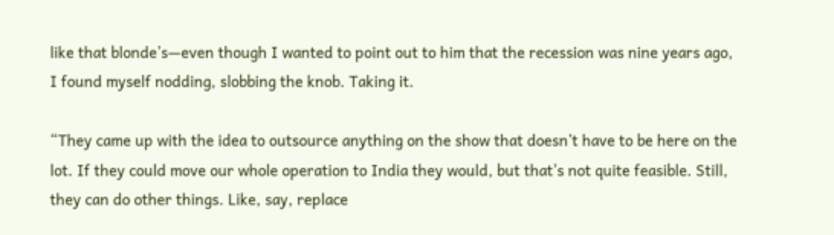like that blonde’s—even though I wanted to point out to him that the recession was nine years ago, I found myself nodding, slobbing the knob. Taking it.

“They came up with the idea to outsource anything on the show that doesn’t have to be here on the lot. If they could move our whole operation to India they would, but that’s not quite feasible. Still, they can do other things. Like, say, replace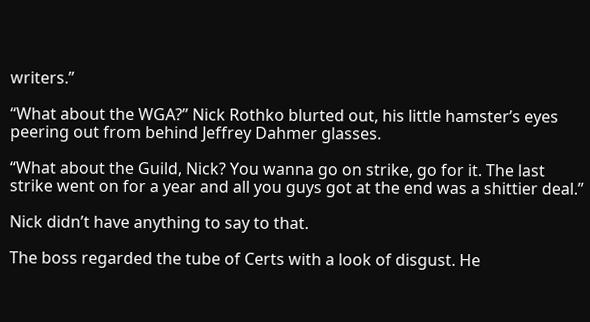writers.”

“What about the WGA?” Nick Rothko blurted out, his little hamster’s eyes peering out from behind Jeffrey Dahmer glasses.

“What about the Guild, Nick? You wanna go on strike, go for it. The last strike went on for a year and all you guys got at the end was a shittier deal.”

Nick didn’t have anything to say to that.

The boss regarded the tube of Certs with a look of disgust. He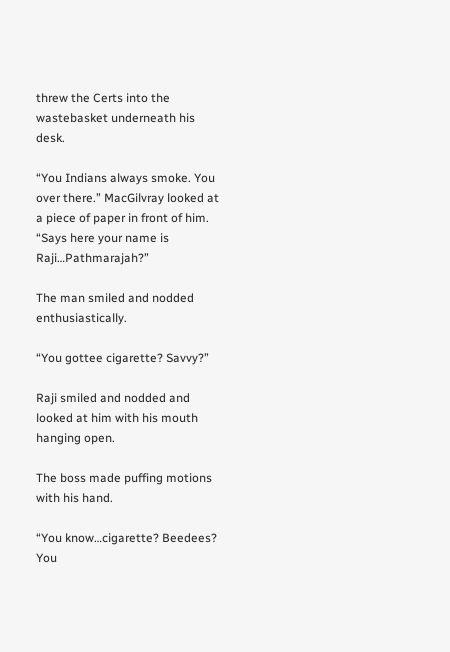threw the Certs into the wastebasket underneath his desk.

“You Indians always smoke. You over there.” MacGilvray looked at a piece of paper in front of him. “Says here your name is Raji…Pathmarajah?”

The man smiled and nodded enthusiastically.

“You gottee cigarette? Savvy?”

Raji smiled and nodded and looked at him with his mouth hanging open.

The boss made puffing motions with his hand.

“You know…cigarette? Beedees? You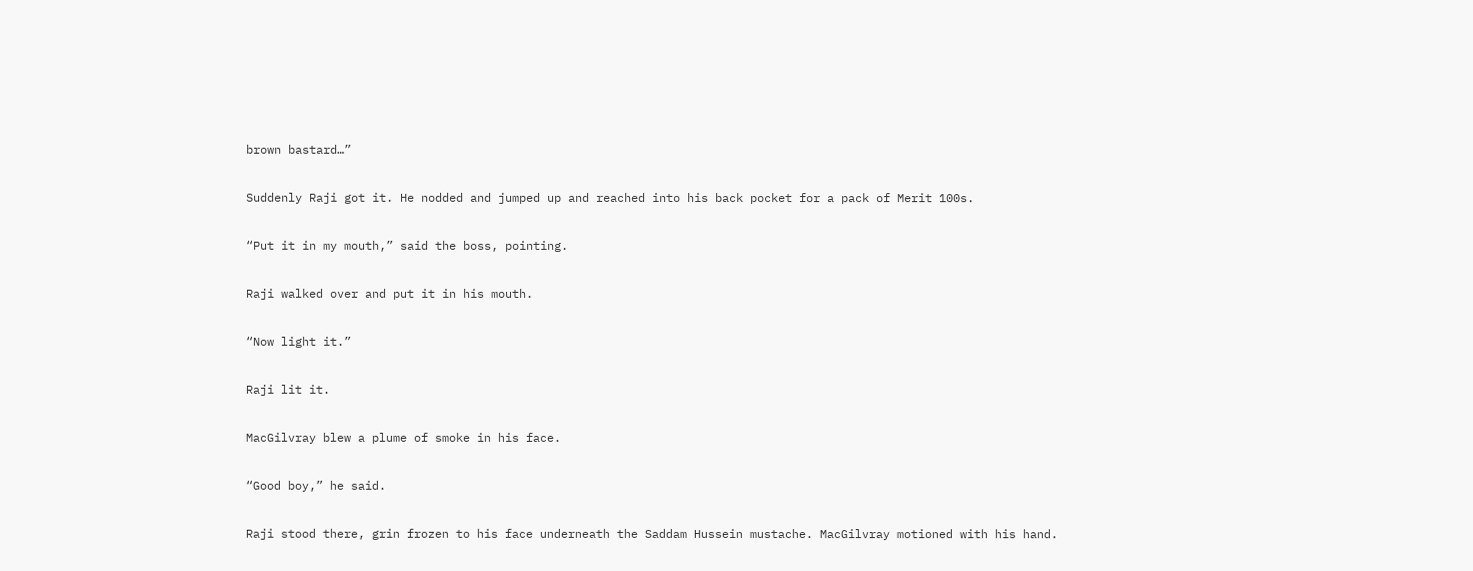brown bastard…”

Suddenly Raji got it. He nodded and jumped up and reached into his back pocket for a pack of Merit 100s.

“Put it in my mouth,” said the boss, pointing.

Raji walked over and put it in his mouth.

“Now light it.”

Raji lit it.

MacGilvray blew a plume of smoke in his face.

“Good boy,” he said.

Raji stood there, grin frozen to his face underneath the Saddam Hussein mustache. MacGilvray motioned with his hand.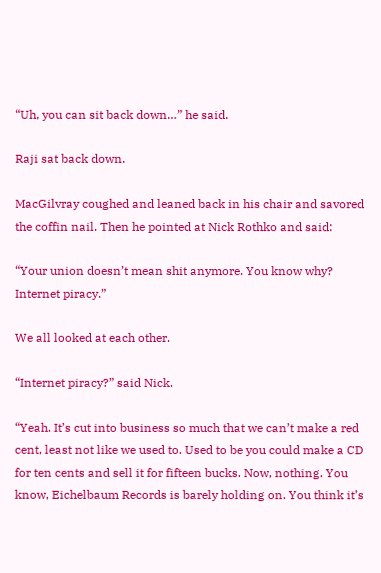“Uh, you can sit back down…” he said.

Raji sat back down.

MacGilvray coughed and leaned back in his chair and savored the coffin nail. Then he pointed at Nick Rothko and said:

“Your union doesn’t mean shit anymore. You know why? Internet piracy.”

We all looked at each other.

“Internet piracy?” said Nick.

“Yeah. It’s cut into business so much that we can’t make a red cent, least not like we used to. Used to be you could make a CD for ten cents and sell it for fifteen bucks. Now, nothing. You know, Eichelbaum Records is barely holding on. You think it’s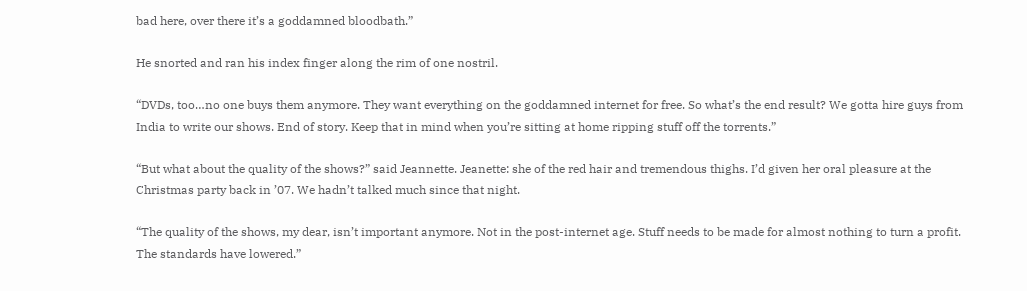bad here, over there it’s a goddamned bloodbath.”

He snorted and ran his index finger along the rim of one nostril.

“DVDs, too…no one buys them anymore. They want everything on the goddamned internet for free. So what’s the end result? We gotta hire guys from India to write our shows. End of story. Keep that in mind when you’re sitting at home ripping stuff off the torrents.”

“But what about the quality of the shows?” said Jeannette. Jeanette: she of the red hair and tremendous thighs. I’d given her oral pleasure at the Christmas party back in ’07. We hadn’t talked much since that night.

“The quality of the shows, my dear, isn’t important anymore. Not in the post-internet age. Stuff needs to be made for almost nothing to turn a profit. The standards have lowered.”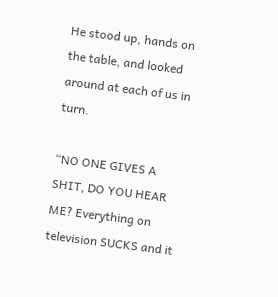He stood up, hands on the table, and looked around at each of us in turn.

“NO ONE GIVES A SHIT, DO YOU HEAR ME? Everything on television SUCKS and it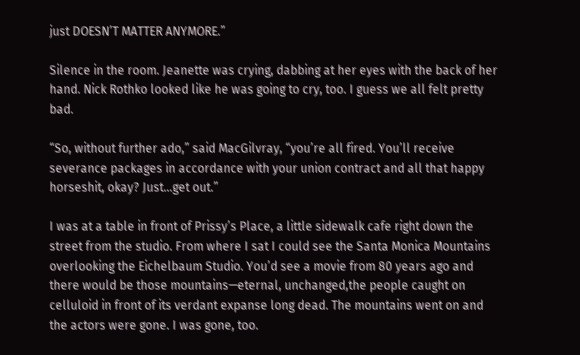just DOESN’T MATTER ANYMORE.”

Silence in the room. Jeanette was crying, dabbing at her eyes with the back of her hand. Nick Rothko looked like he was going to cry, too. I guess we all felt pretty bad.

“So, without further ado,” said MacGilvray, “you’re all fired. You’ll receive severance packages in accordance with your union contract and all that happy horseshit, okay? Just…get out.”

I was at a table in front of Prissy’s Place, a little sidewalk cafe right down the street from the studio. From where I sat I could see the Santa Monica Mountains overlooking the Eichelbaum Studio. You’d see a movie from 80 years ago and there would be those mountains—eternal, unchanged,the people caught on celluloid in front of its verdant expanse long dead. The mountains went on and the actors were gone. I was gone, too.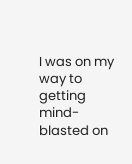I was on my way to getting mind-blasted on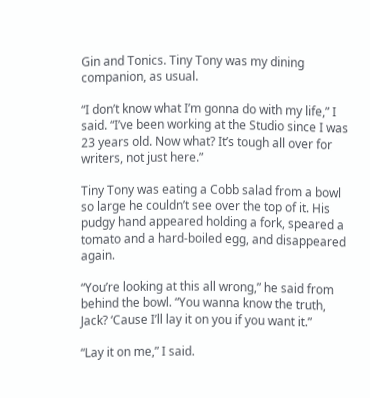Gin and Tonics. Tiny Tony was my dining companion, as usual.

“I don’t know what I’m gonna do with my life,” I said. “I’ve been working at the Studio since I was 23 years old. Now what? It’s tough all over for writers, not just here.”

Tiny Tony was eating a Cobb salad from a bowl so large he couldn’t see over the top of it. His pudgy hand appeared holding a fork, speared a tomato and a hard-boiled egg, and disappeared again.

“You’re looking at this all wrong,” he said from behind the bowl. “You wanna know the truth, Jack? ‘Cause I’ll lay it on you if you want it.”

“Lay it on me,” I said.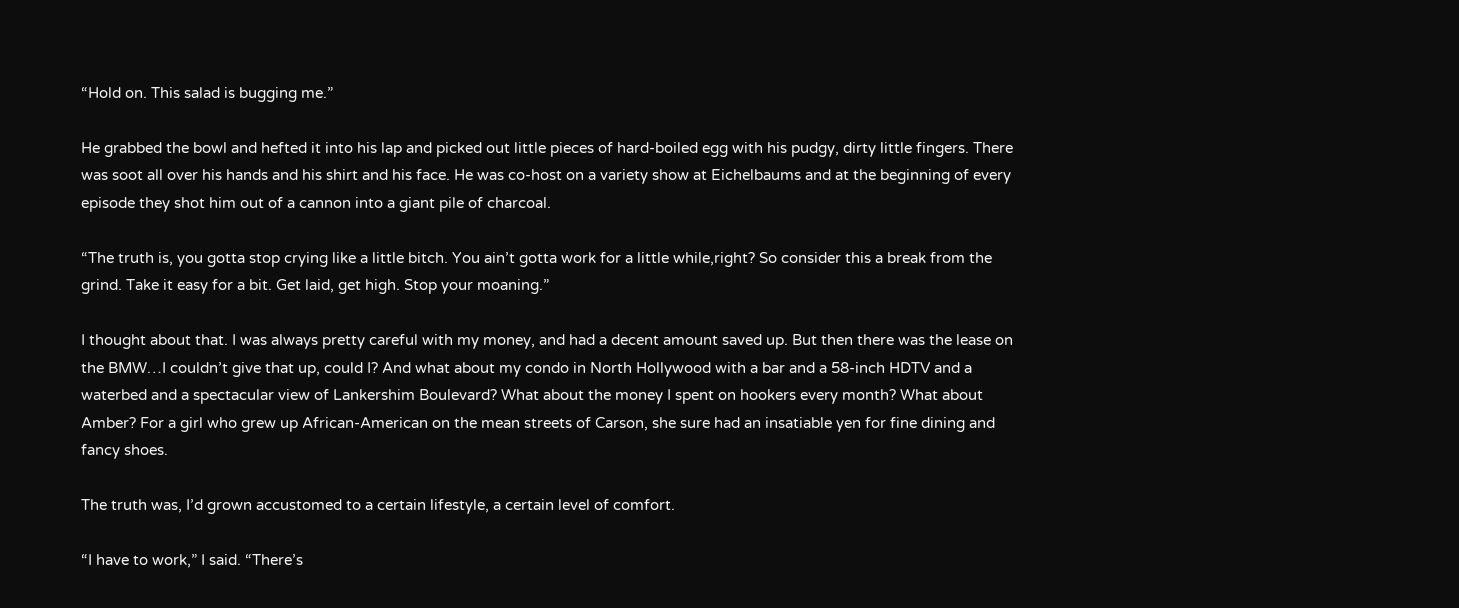“Hold on. This salad is bugging me.”

He grabbed the bowl and hefted it into his lap and picked out little pieces of hard-boiled egg with his pudgy, dirty little fingers. There was soot all over his hands and his shirt and his face. He was co-host on a variety show at Eichelbaums and at the beginning of every episode they shot him out of a cannon into a giant pile of charcoal.

“The truth is, you gotta stop crying like a little bitch. You ain’t gotta work for a little while,right? So consider this a break from the grind. Take it easy for a bit. Get laid, get high. Stop your moaning.”

I thought about that. I was always pretty careful with my money, and had a decent amount saved up. But then there was the lease on the BMW…I couldn’t give that up, could I? And what about my condo in North Hollywood with a bar and a 58-inch HDTV and a waterbed and a spectacular view of Lankershim Boulevard? What about the money I spent on hookers every month? What about Amber? For a girl who grew up African-American on the mean streets of Carson, she sure had an insatiable yen for fine dining and fancy shoes.

The truth was, I’d grown accustomed to a certain lifestyle, a certain level of comfort.

“I have to work,” I said. “There’s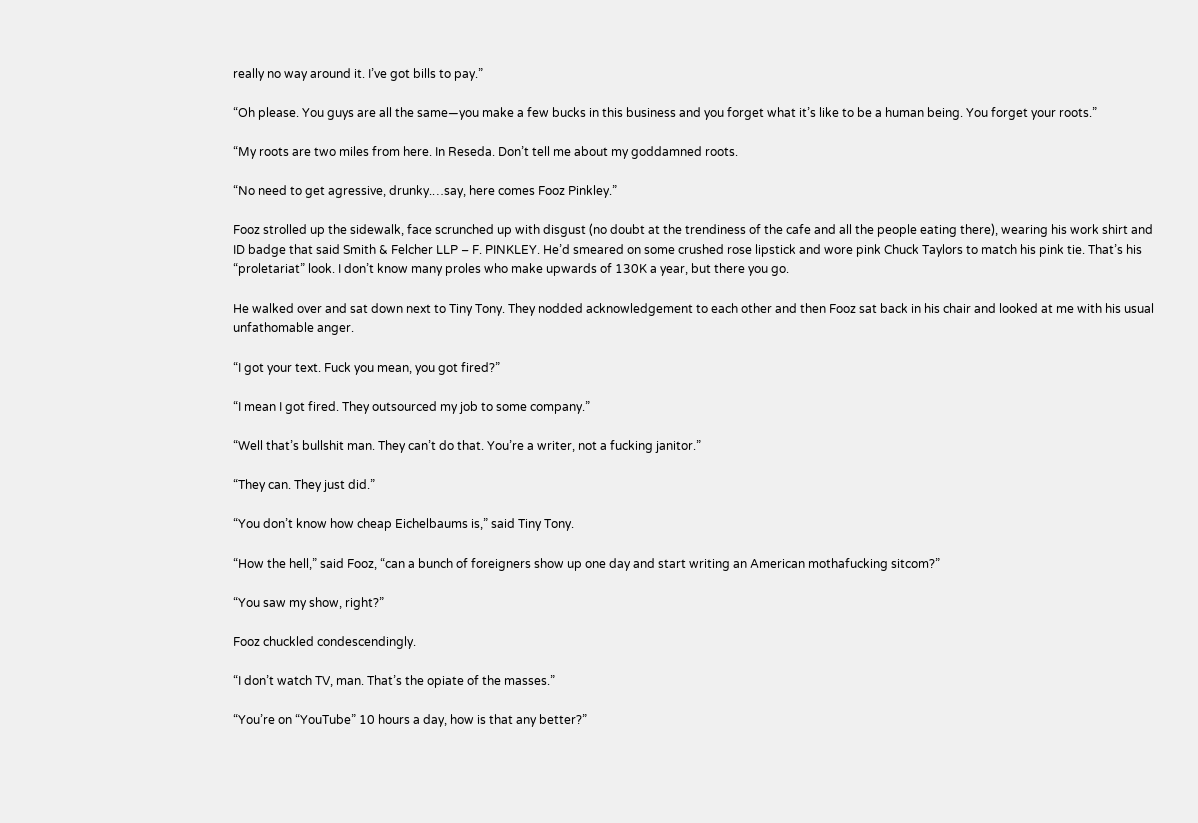really no way around it. I’ve got bills to pay.”

“Oh please. You guys are all the same—you make a few bucks in this business and you forget what it’s like to be a human being. You forget your roots.”

“My roots are two miles from here. In Reseda. Don’t tell me about my goddamned roots.

“No need to get agressive, drunky.…say, here comes Fooz Pinkley.”

Fooz strolled up the sidewalk, face scrunched up with disgust (no doubt at the trendiness of the cafe and all the people eating there), wearing his work shirt and ID badge that said Smith & Felcher LLP – F. PINKLEY. He’d smeared on some crushed rose lipstick and wore pink Chuck Taylors to match his pink tie. That’s his “proletariat” look. I don’t know many proles who make upwards of 130K a year, but there you go.

He walked over and sat down next to Tiny Tony. They nodded acknowledgement to each other and then Fooz sat back in his chair and looked at me with his usual unfathomable anger.

“I got your text. Fuck you mean, you got fired?”

“I mean I got fired. They outsourced my job to some company.”

“Well that’s bullshit man. They can’t do that. You’re a writer, not a fucking janitor.”

“They can. They just did.”

“You don’t know how cheap Eichelbaums is,” said Tiny Tony.

“How the hell,” said Fooz, “can a bunch of foreigners show up one day and start writing an American mothafucking sitcom?”

“You saw my show, right?”

Fooz chuckled condescendingly.

“I don’t watch TV, man. That’s the opiate of the masses.”

“You’re on “YouTube” 10 hours a day, how is that any better?”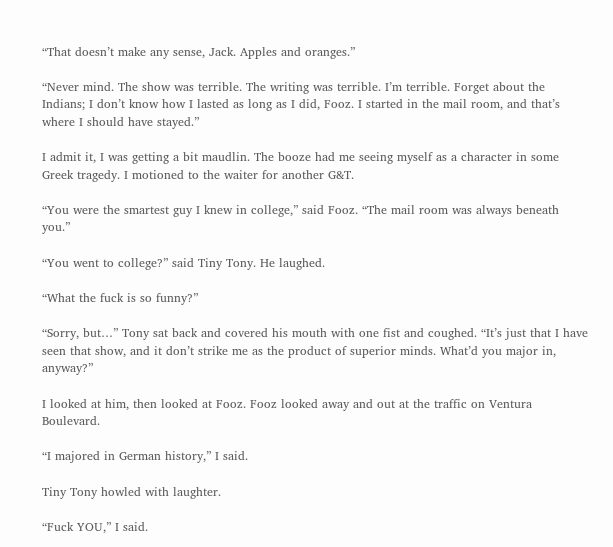“That doesn’t make any sense, Jack. Apples and oranges.”

“Never mind. The show was terrible. The writing was terrible. I’m terrible. Forget about the Indians; I don’t know how I lasted as long as I did, Fooz. I started in the mail room, and that’s where I should have stayed.”

I admit it, I was getting a bit maudlin. The booze had me seeing myself as a character in some Greek tragedy. I motioned to the waiter for another G&T.

“You were the smartest guy I knew in college,” said Fooz. “The mail room was always beneath you.”

“You went to college?” said Tiny Tony. He laughed.

“What the fuck is so funny?”

“Sorry, but…” Tony sat back and covered his mouth with one fist and coughed. “It’s just that I have seen that show, and it don’t strike me as the product of superior minds. What’d you major in, anyway?”

I looked at him, then looked at Fooz. Fooz looked away and out at the traffic on Ventura Boulevard.

“I majored in German history,” I said.

Tiny Tony howled with laughter.

“Fuck YOU,” I said.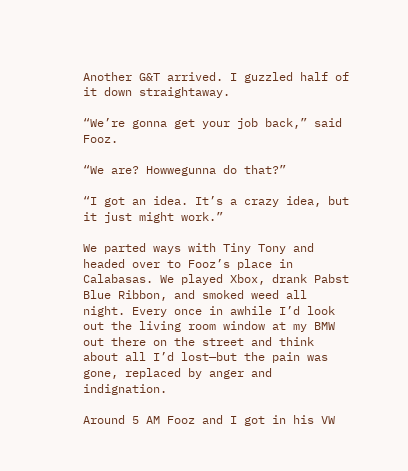Another G&T arrived. I guzzled half of it down straightaway.

“We’re gonna get your job back,” said Fooz.

“We are? Howwegunna do that?”

“I got an idea. It’s a crazy idea, but it just might work.”

We parted ways with Tiny Tony and headed over to Fooz’s place in Calabasas. We played Xbox, drank Pabst Blue Ribbon, and smoked weed all night. Every once in awhile I’d look out the living room window at my BMW out there on the street and think about all I’d lost—but the pain was gone, replaced by anger and indignation.

Around 5 AM Fooz and I got in his VW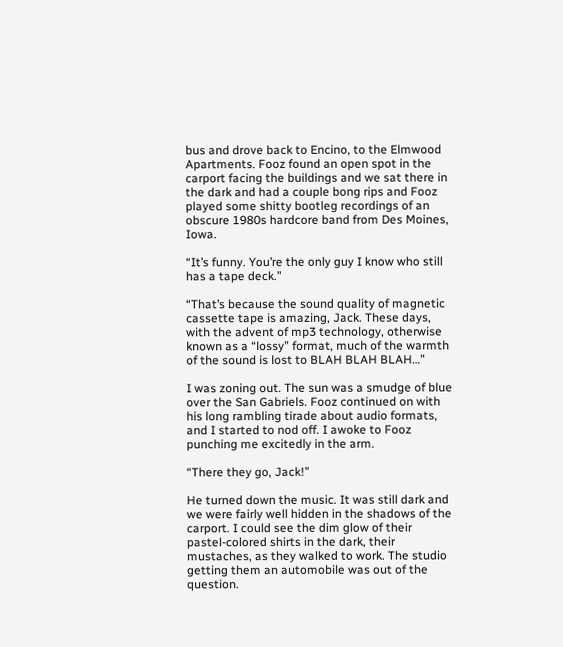bus and drove back to Encino, to the Elmwood Apartments. Fooz found an open spot in the carport facing the buildings and we sat there in the dark and had a couple bong rips and Fooz played some shitty bootleg recordings of an obscure 1980s hardcore band from Des Moines, Iowa.

“It’s funny. You’re the only guy I know who still has a tape deck.”

“That’s because the sound quality of magnetic cassette tape is amazing, Jack. These days, with the advent of mp3 technology, otherwise known as a “lossy” format, much of the warmth of the sound is lost to BLAH BLAH BLAH…”

I was zoning out. The sun was a smudge of blue over the San Gabriels. Fooz continued on with his long rambling tirade about audio formats, and I started to nod off. I awoke to Fooz punching me excitedly in the arm.

“There they go, Jack!”

He turned down the music. It was still dark and we were fairly well hidden in the shadows of the carport. I could see the dim glow of their pastel-colored shirts in the dark, their mustaches, as they walked to work. The studio getting them an automobile was out of the question.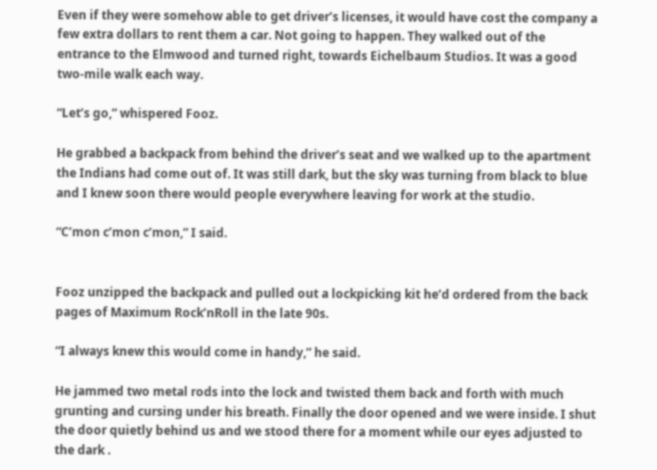Even if they were somehow able to get driver’s licenses, it would have cost the company a few extra dollars to rent them a car. Not going to happen. They walked out of the entrance to the Elmwood and turned right, towards Eichelbaum Studios. It was a good two-mile walk each way.

“Let’s go,” whispered Fooz.

He grabbed a backpack from behind the driver’s seat and we walked up to the apartment the Indians had come out of. It was still dark, but the sky was turning from black to blue and I knew soon there would people everywhere leaving for work at the studio.

“C’mon c’mon c’mon,” I said.


Fooz unzipped the backpack and pulled out a lockpicking kit he’d ordered from the back pages of Maximum Rock’nRoll in the late 90s.

“I always knew this would come in handy,” he said.

He jammed two metal rods into the lock and twisted them back and forth with much grunting and cursing under his breath. Finally the door opened and we were inside. I shut the door quietly behind us and we stood there for a moment while our eyes adjusted to the dark .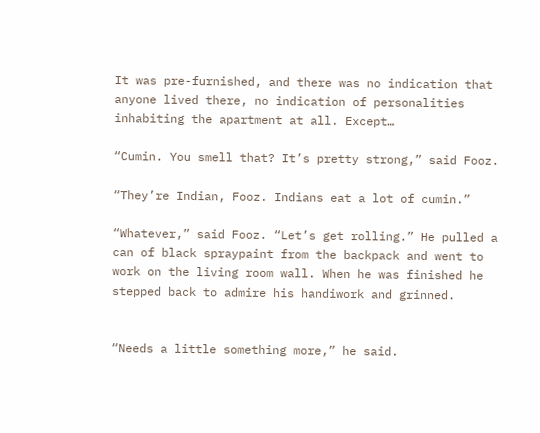It was pre-furnished, and there was no indication that anyone lived there, no indication of personalities inhabiting the apartment at all. Except…

“Cumin. You smell that? It’s pretty strong,” said Fooz.

“They’re Indian, Fooz. Indians eat a lot of cumin.”

“Whatever,” said Fooz. “Let’s get rolling.” He pulled a can of black spraypaint from the backpack and went to work on the living room wall. When he was finished he stepped back to admire his handiwork and grinned.


“Needs a little something more,” he said.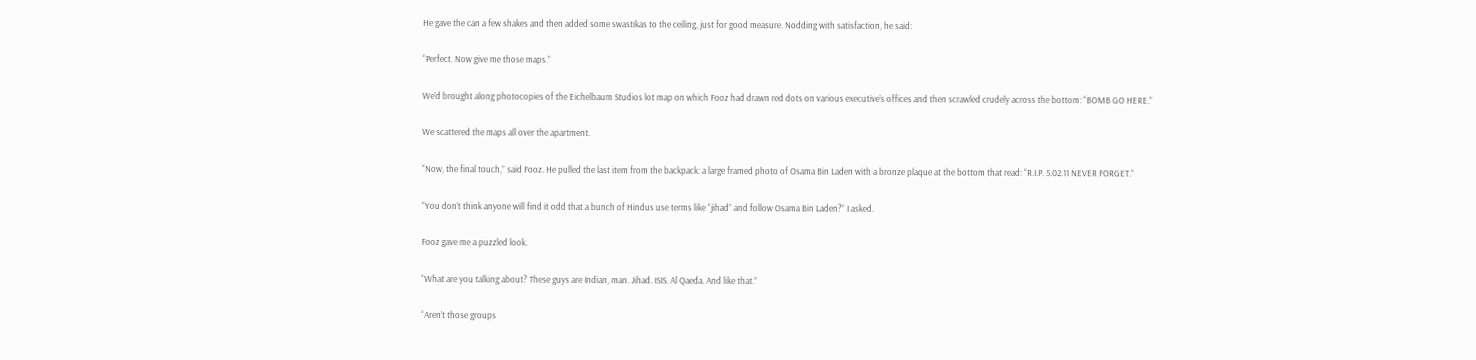He gave the can a few shakes and then added some swastikas to the ceiling, just for good measure. Nodding with satisfaction, he said:

“Perfect. Now give me those maps.”

We’d brought along photocopies of the Eichelbaum Studios lot map on which Fooz had drawn red dots on various executive’s offices and then scrawled crudely across the bottom: “BOMB GO HERE.”

We scattered the maps all over the apartment.

“Now, the final touch,” said Fooz. He pulled the last item from the backpack: a large framed photo of Osama Bin Laden with a bronze plaque at the bottom that read: “R.I.P. 5.02.11 NEVER FORGET.”

“You don’t think anyone will find it odd that a bunch of Hindus use terms like “jihad” and follow Osama Bin Laden?” I asked.

Fooz gave me a puzzled look.

“What are you talking about? These guys are Indian, man. Jihad. ISIS. Al Qaeda. And like that.”

“Aren’t those groups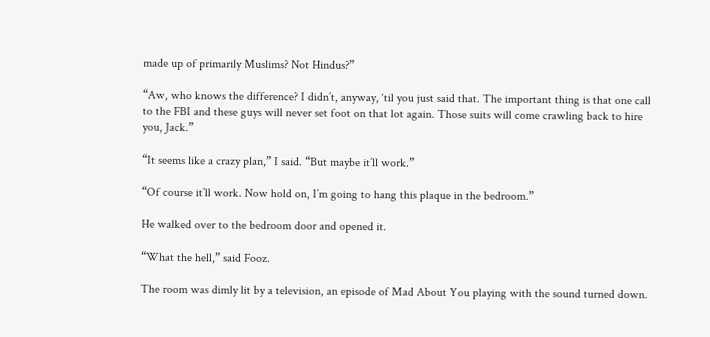made up of primarily Muslims? Not Hindus?”

“Aw, who knows the difference? I didn’t, anyway, ‘til you just said that. The important thing is that one call to the FBI and these guys will never set foot on that lot again. Those suits will come crawling back to hire you, Jack.”

“It seems like a crazy plan,” I said. “But maybe it’ll work.”

“Of course it’ll work. Now hold on, I’m going to hang this plaque in the bedroom.”

He walked over to the bedroom door and opened it.

“What the hell,” said Fooz.

The room was dimly lit by a television, an episode of Mad About You playing with the sound turned down.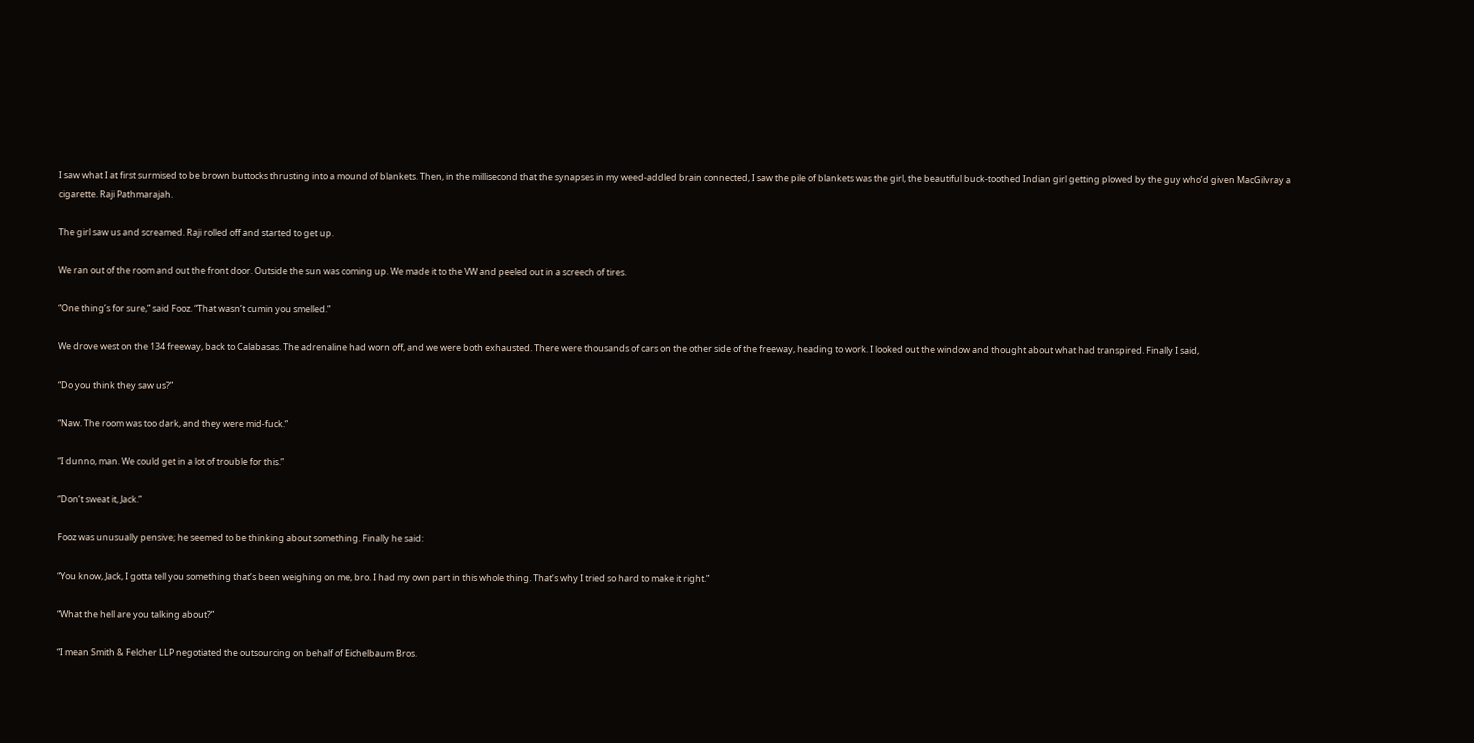I saw what I at first surmised to be brown buttocks thrusting into a mound of blankets. Then, in the millisecond that the synapses in my weed-addled brain connected, I saw the pile of blankets was the girl, the beautiful buck-toothed Indian girl getting plowed by the guy who’d given MacGilvray a cigarette. Raji Pathmarajah.

The girl saw us and screamed. Raji rolled off and started to get up.

We ran out of the room and out the front door. Outside the sun was coming up. We made it to the VW and peeled out in a screech of tires.

“One thing’s for sure,” said Fooz. “That wasn’t cumin you smelled.”

We drove west on the 134 freeway, back to Calabasas. The adrenaline had worn off, and we were both exhausted. There were thousands of cars on the other side of the freeway, heading to work. I looked out the window and thought about what had transpired. Finally I said,

“Do you think they saw us?”

“Naw. The room was too dark, and they were mid-fuck.”

“I dunno, man. We could get in a lot of trouble for this.”

“Don’t sweat it, Jack.”

Fooz was unusually pensive; he seemed to be thinking about something. Finally he said:

“You know, Jack, I gotta tell you something that’s been weighing on me, bro. I had my own part in this whole thing. That’s why I tried so hard to make it right.”

“What the hell are you talking about?”

“I mean Smith & Felcher LLP negotiated the outsourcing on behalf of Eichelbaum Bros.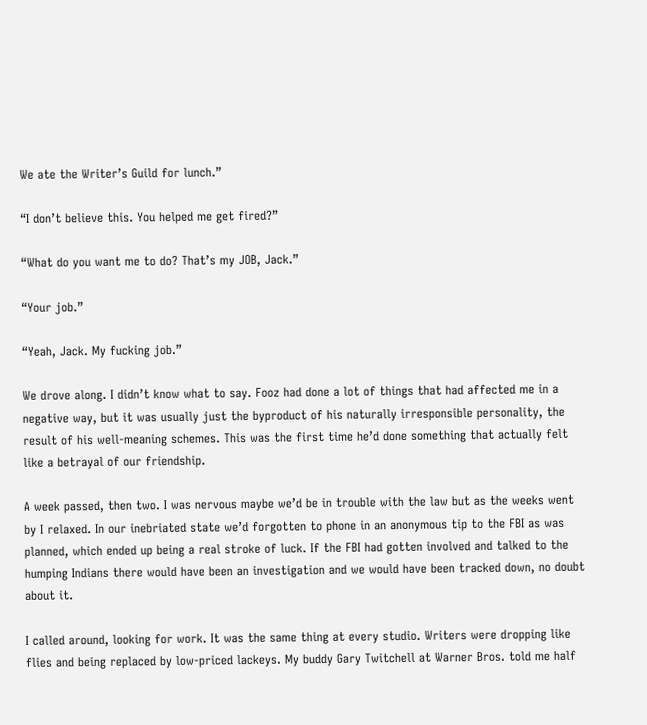We ate the Writer’s Guild for lunch.”

“I don’t believe this. You helped me get fired?”

“What do you want me to do? That’s my JOB, Jack.”

“Your job.”

“Yeah, Jack. My fucking job.”

We drove along. I didn’t know what to say. Fooz had done a lot of things that had affected me in a negative way, but it was usually just the byproduct of his naturally irresponsible personality, the result of his well-meaning schemes. This was the first time he’d done something that actually felt like a betrayal of our friendship.

A week passed, then two. I was nervous maybe we’d be in trouble with the law but as the weeks went by I relaxed. In our inebriated state we’d forgotten to phone in an anonymous tip to the FBI as was planned, which ended up being a real stroke of luck. If the FBI had gotten involved and talked to the humping Indians there would have been an investigation and we would have been tracked down, no doubt about it.

I called around, looking for work. It was the same thing at every studio. Writers were dropping like flies and being replaced by low-priced lackeys. My buddy Gary Twitchell at Warner Bros. told me half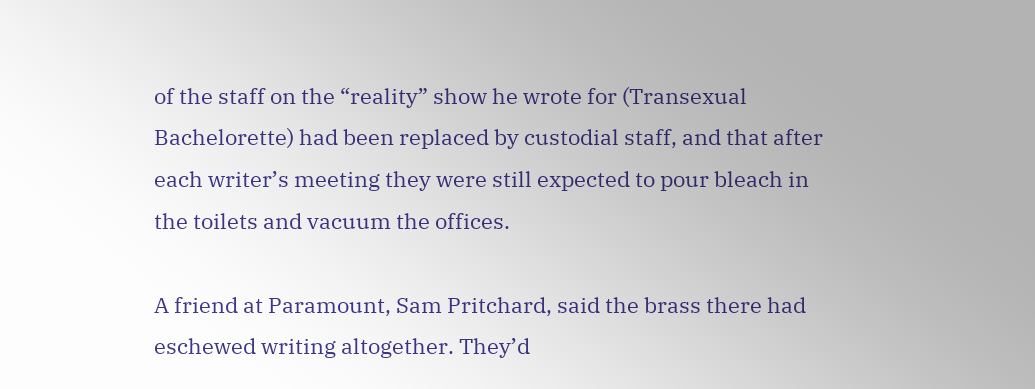of the staff on the “reality” show he wrote for (Transexual Bachelorette) had been replaced by custodial staff, and that after each writer’s meeting they were still expected to pour bleach in the toilets and vacuum the offices.

A friend at Paramount, Sam Pritchard, said the brass there had eschewed writing altogether. They’d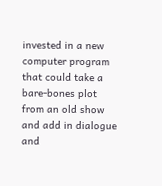invested in a new computer program that could take a bare-bones plot from an old show and add in dialogue and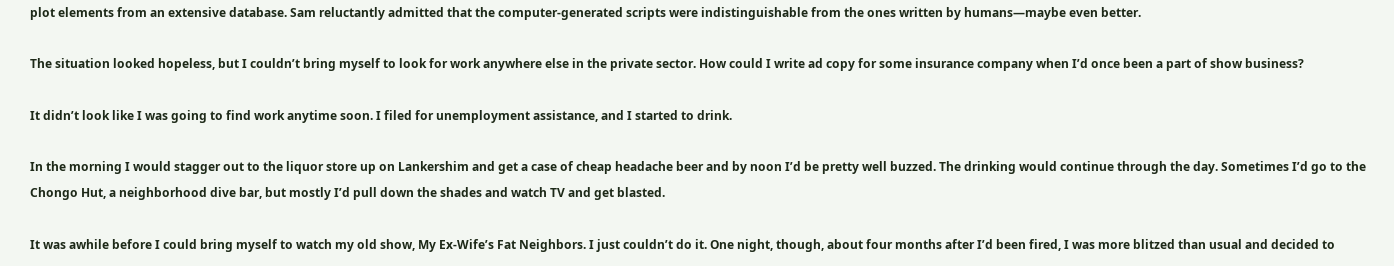plot elements from an extensive database. Sam reluctantly admitted that the computer-generated scripts were indistinguishable from the ones written by humans—maybe even better.

The situation looked hopeless, but I couldn’t bring myself to look for work anywhere else in the private sector. How could I write ad copy for some insurance company when I’d once been a part of show business?

It didn’t look like I was going to find work anytime soon. I filed for unemployment assistance, and I started to drink.

In the morning I would stagger out to the liquor store up on Lankershim and get a case of cheap headache beer and by noon I’d be pretty well buzzed. The drinking would continue through the day. Sometimes I’d go to the Chongo Hut, a neighborhood dive bar, but mostly I’d pull down the shades and watch TV and get blasted.

It was awhile before I could bring myself to watch my old show, My Ex-Wife’s Fat Neighbors. I just couldn’t do it. One night, though, about four months after I’d been fired, I was more blitzed than usual and decided to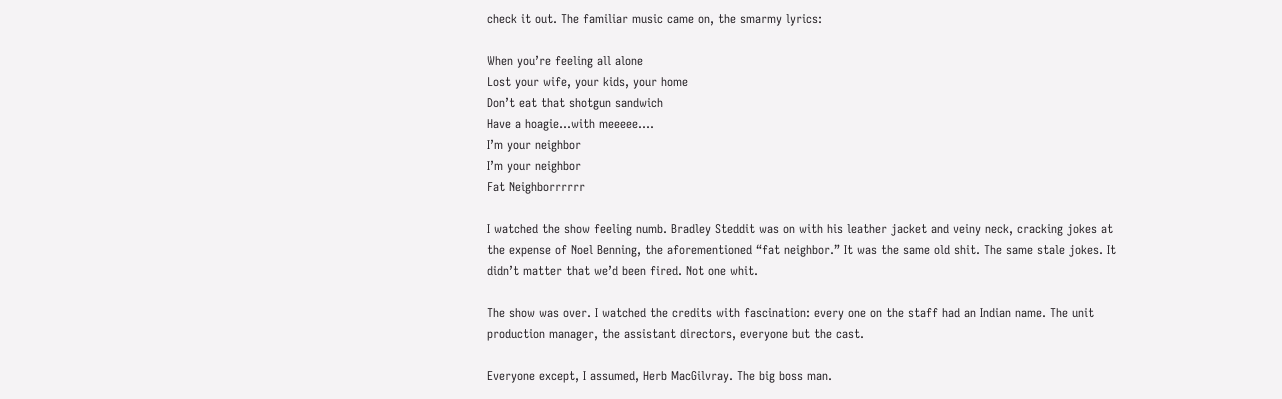check it out. The familiar music came on, the smarmy lyrics:

When you’re feeling all alone
Lost your wife, your kids, your home
Don’t eat that shotgun sandwich
Have a hoagie…with meeeee….
I’m your neighbor
I’m your neighbor
Fat Neighborrrrrr

I watched the show feeling numb. Bradley Steddit was on with his leather jacket and veiny neck, cracking jokes at the expense of Noel Benning, the aforementioned “fat neighbor.” It was the same old shit. The same stale jokes. It didn’t matter that we’d been fired. Not one whit.

The show was over. I watched the credits with fascination: every one on the staff had an Indian name. The unit production manager, the assistant directors, everyone but the cast.

Everyone except, I assumed, Herb MacGilvray. The big boss man.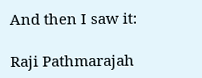And then I saw it:

Raji Pathmarajah